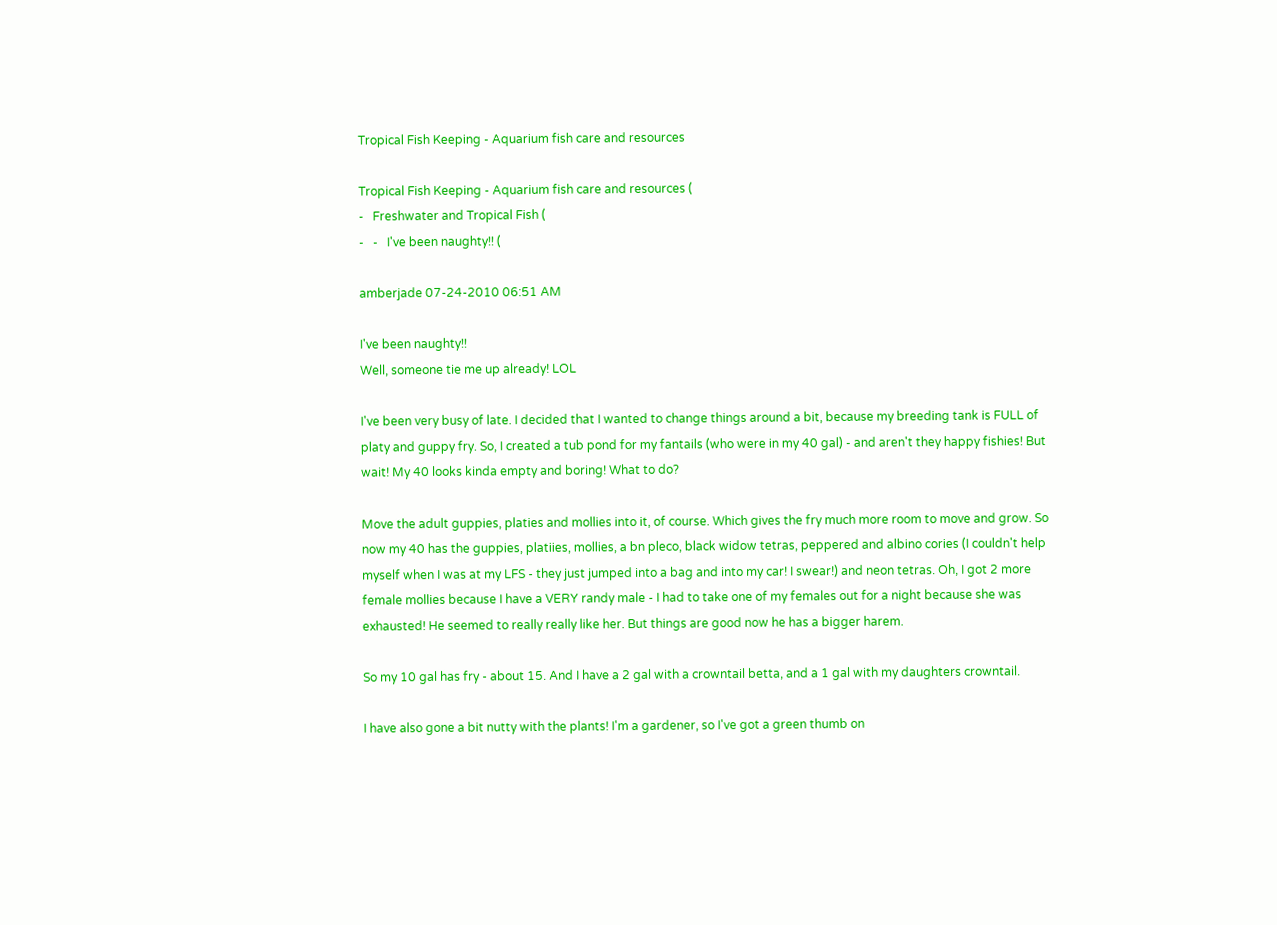Tropical Fish Keeping - Aquarium fish care and resources

Tropical Fish Keeping - Aquarium fish care and resources (
-   Freshwater and Tropical Fish (
-   -   I've been naughty!! (

amberjade 07-24-2010 06:51 AM

I've been naughty!!
Well, someone tie me up already! LOL

I've been very busy of late. I decided that I wanted to change things around a bit, because my breeding tank is FULL of platy and guppy fry. So, I created a tub pond for my fantails (who were in my 40 gal) - and aren't they happy fishies! But wait! My 40 looks kinda empty and boring! What to do?

Move the adult guppies, platies and mollies into it, of course. Which gives the fry much more room to move and grow. So now my 40 has the guppies, platiies, mollies, a bn pleco, black widow tetras, peppered and albino cories (I couldn't help myself when I was at my LFS - they just jumped into a bag and into my car! I swear!) and neon tetras. Oh, I got 2 more female mollies because I have a VERY randy male - I had to take one of my females out for a night because she was exhausted! He seemed to really really like her. But things are good now he has a bigger harem.

So my 10 gal has fry - about 15. And I have a 2 gal with a crowntail betta, and a 1 gal with my daughters crowntail.

I have also gone a bit nutty with the plants! I'm a gardener, so I've got a green thumb on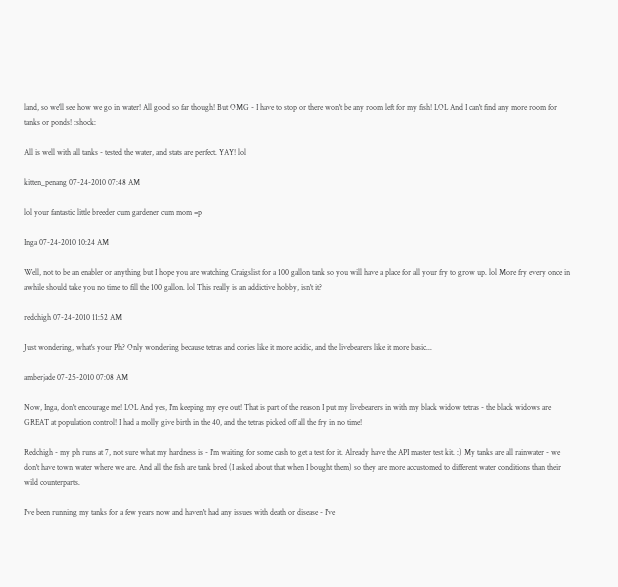land, so we'll see how we go in water! All good so far though! But OMG - I have to stop or there won't be any room left for my fish! LOL And I can't find any more room for tanks or ponds! :shock:

All is well with all tanks - tested the water, and stats are perfect. YAY! lol

kitten_penang 07-24-2010 07:48 AM

lol your fantastic little breeder cum gardener cum mom =p

Inga 07-24-2010 10:24 AM

Well, not to be an enabler or anything but I hope you are watching Craigslist for a 100 gallon tank so you will have a place for all your fry to grow up. lol More fry every once in awhile should take you no time to fill the 100 gallon. lol This really is an addictive hobby, isn't it?

redchigh 07-24-2010 11:52 AM

Just wondering, what's your Ph? Only wondering because tetras and cories like it more acidic, and the livebearers like it more basic...

amberjade 07-25-2010 07:08 AM

Now, Inga, don't encourage me! LOL And yes, I'm keeping my eye out! That is part of the reason I put my livebearers in with my black widow tetras - the black widows are GREAT at population control! I had a molly give birth in the 40, and the tetras picked off all the fry in no time!

Redchigh - my ph runs at 7, not sure what my hardness is - I'm waiting for some cash to get a test for it. Already have the API master test kit. :) My tanks are all rainwater - we don't have town water where we are. And all the fish are tank bred (I asked about that when I bought them) so they are more accustomed to different water conditions than their wild counterparts.

I've been running my tanks for a few years now and haven't had any issues with death or disease - I've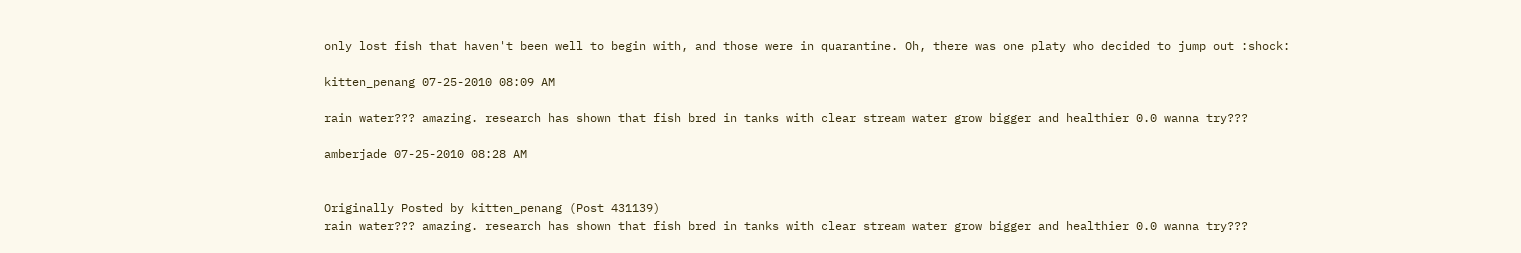only lost fish that haven't been well to begin with, and those were in quarantine. Oh, there was one platy who decided to jump out :shock:

kitten_penang 07-25-2010 08:09 AM

rain water??? amazing. research has shown that fish bred in tanks with clear stream water grow bigger and healthier 0.0 wanna try???

amberjade 07-25-2010 08:28 AM


Originally Posted by kitten_penang (Post 431139)
rain water??? amazing. research has shown that fish bred in tanks with clear stream water grow bigger and healthier 0.0 wanna try???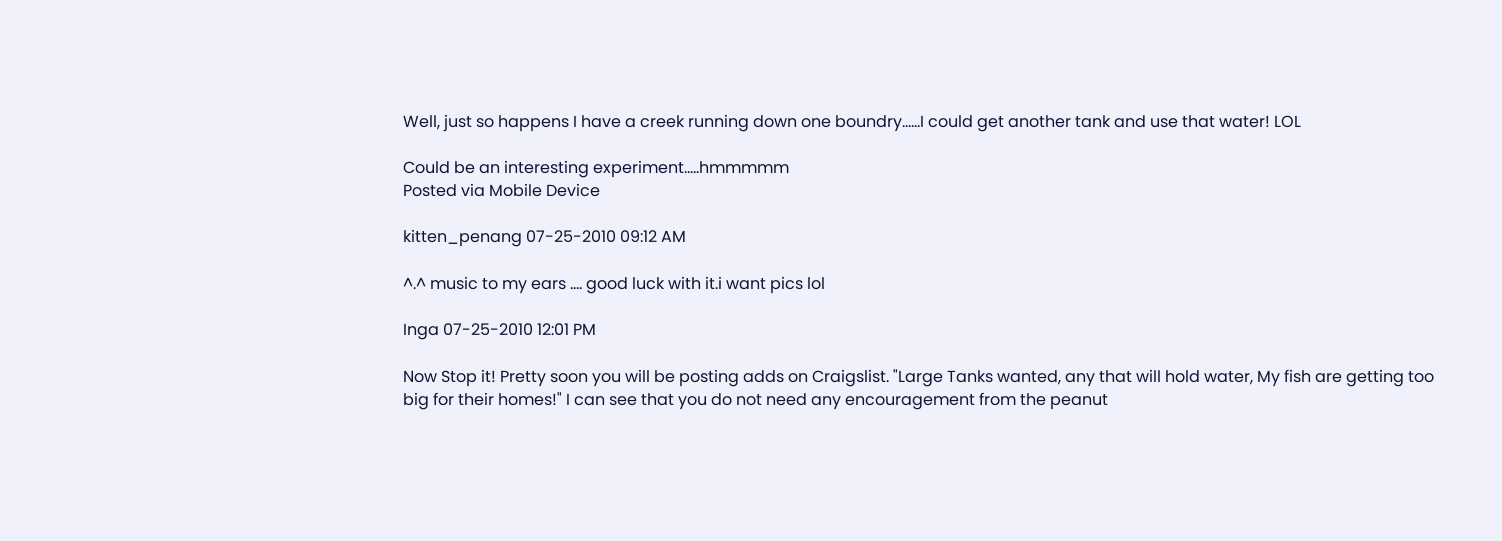Well, just so happens I have a creek running down one boundry......I could get another tank and use that water! LOL

Could be an interesting experiment.....hmmmmm
Posted via Mobile Device

kitten_penang 07-25-2010 09:12 AM

^.^ music to my ears .... good luck with it.i want pics lol

Inga 07-25-2010 12:01 PM

Now Stop it! Pretty soon you will be posting adds on Craigslist. "Large Tanks wanted, any that will hold water, My fish are getting too big for their homes!" I can see that you do not need any encouragement from the peanut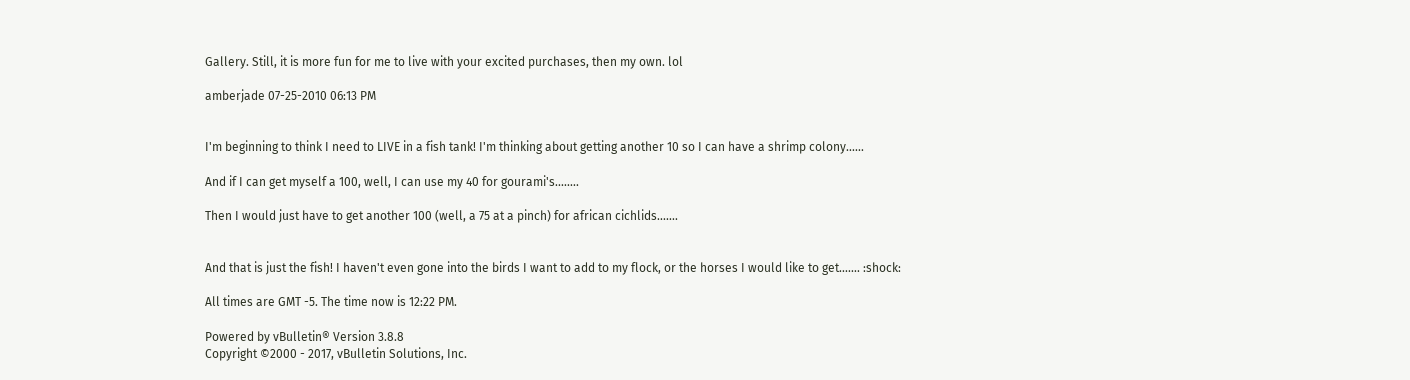Gallery. Still, it is more fun for me to live with your excited purchases, then my own. lol

amberjade 07-25-2010 06:13 PM


I'm beginning to think I need to LIVE in a fish tank! I'm thinking about getting another 10 so I can have a shrimp colony......

And if I can get myself a 100, well, I can use my 40 for gourami's........

Then I would just have to get another 100 (well, a 75 at a pinch) for african cichlids.......


And that is just the fish! I haven't even gone into the birds I want to add to my flock, or the horses I would like to get....... :shock:

All times are GMT -5. The time now is 12:22 PM.

Powered by vBulletin® Version 3.8.8
Copyright ©2000 - 2017, vBulletin Solutions, Inc.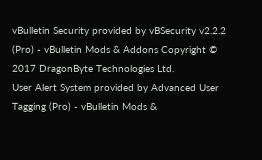vBulletin Security provided by vBSecurity v2.2.2 (Pro) - vBulletin Mods & Addons Copyright © 2017 DragonByte Technologies Ltd.
User Alert System provided by Advanced User Tagging (Pro) - vBulletin Mods &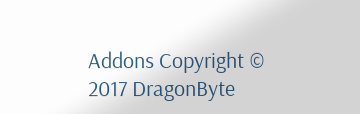Addons Copyright © 2017 DragonByte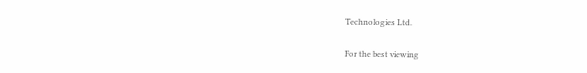Technologies Ltd.

For the best viewing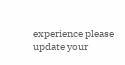experience please update your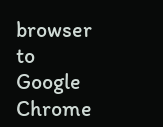browser to Google Chrome